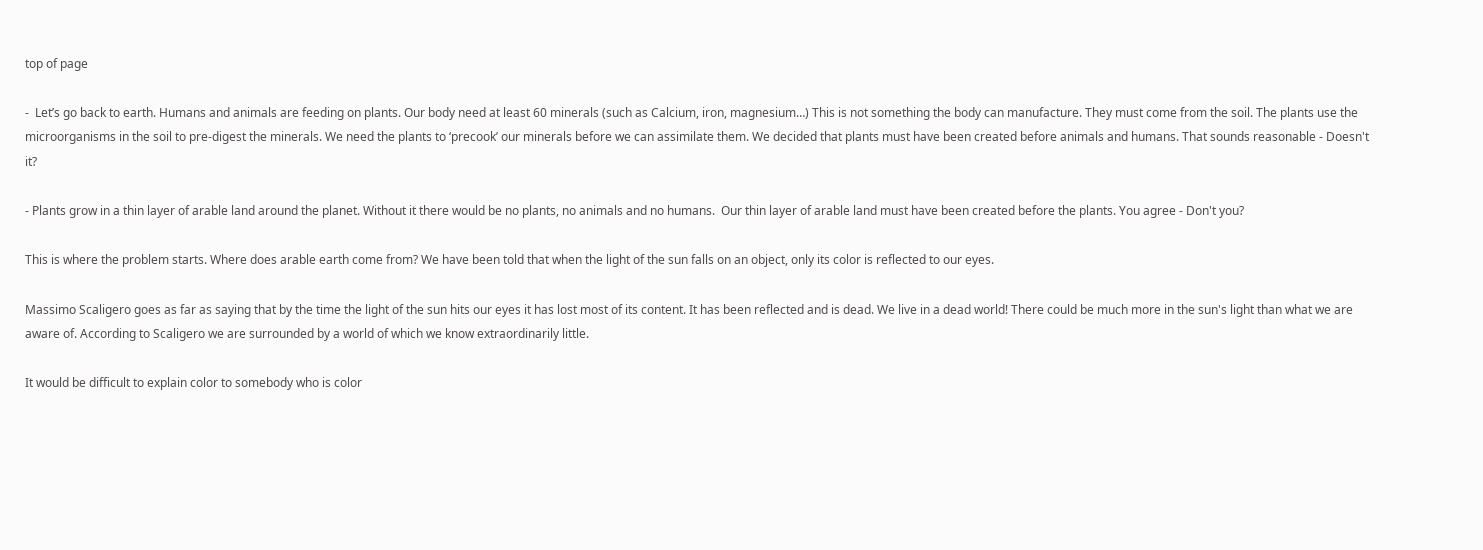top of page

-  Let’s go back to earth. Humans and animals are feeding on plants. Our body need at least 60 minerals (such as Calcium, iron, magnesium…) This is not something the body can manufacture. They must come from the soil. The plants use the microorganisms in the soil to pre-digest the minerals. We need the plants to ‘precook’ our minerals before we can assimilate them. We decided that plants must have been created before animals and humans. That sounds reasonable - Doesn't it?

- Plants grow in a thin layer of arable land around the planet. Without it there would be no plants, no animals and no humans.  Our thin layer of arable land must have been created before the plants. You agree - Don't you?

This is where the problem starts. Where does arable earth come from? We have been told that when the light of the sun falls on an object, only its color is reflected to our eyes.

Massimo Scaligero goes as far as saying that by the time the light of the sun hits our eyes it has lost most of its content. It has been reflected and is dead. We live in a dead world! There could be much more in the sun's light than what we are aware of. According to Scaligero we are surrounded by a world of which we know extraordinarily little.

It would be difficult to explain color to somebody who is color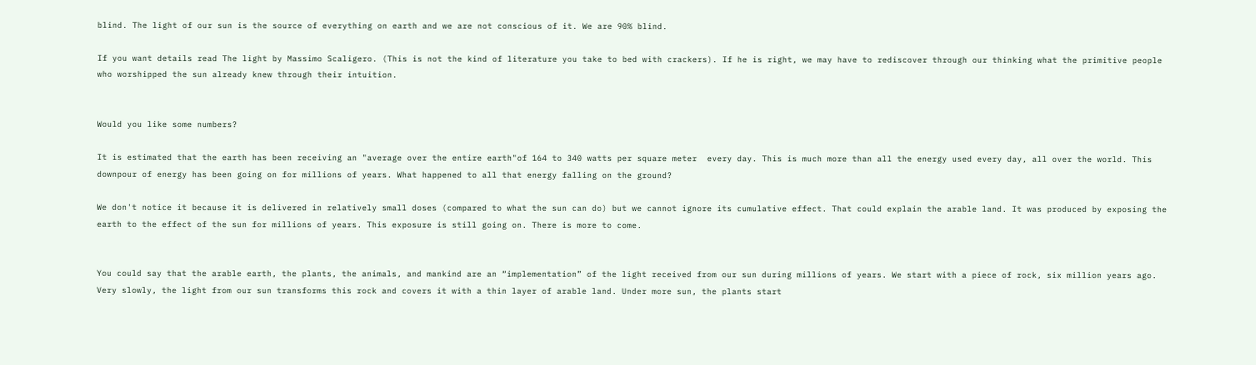blind. The light of our sun is the source of everything on earth and we are not conscious of it. We are 90% blind.

If you want details read The light by Massimo Scaligero. (This is not the kind of literature you take to bed with crackers). If he is right, we may have to rediscover through our thinking what the primitive people who worshipped the sun already knew through their intuition.


Would you like some numbers?

It is estimated that the earth has been receiving an "average over the entire earth"of 164 to 340 watts per square meter  every day. This is much more than all the energy used every day, all over the world. This downpour of energy has been going on for millions of years. What happened to all that energy falling on the ground?

We don't notice it because it is delivered in relatively small doses (compared to what the sun can do) but we cannot ignore its cumulative effect. That could explain the arable land. It was produced by exposing the earth to the effect of the sun for millions of years. This exposure is still going on. There is more to come.


You could say that the arable earth, the plants, the animals, and mankind are an “implementation” of the light received from our sun during millions of years. We start with a piece of rock, six million years ago. Very slowly, the light from our sun transforms this rock and covers it with a thin layer of arable land. Under more sun, the plants start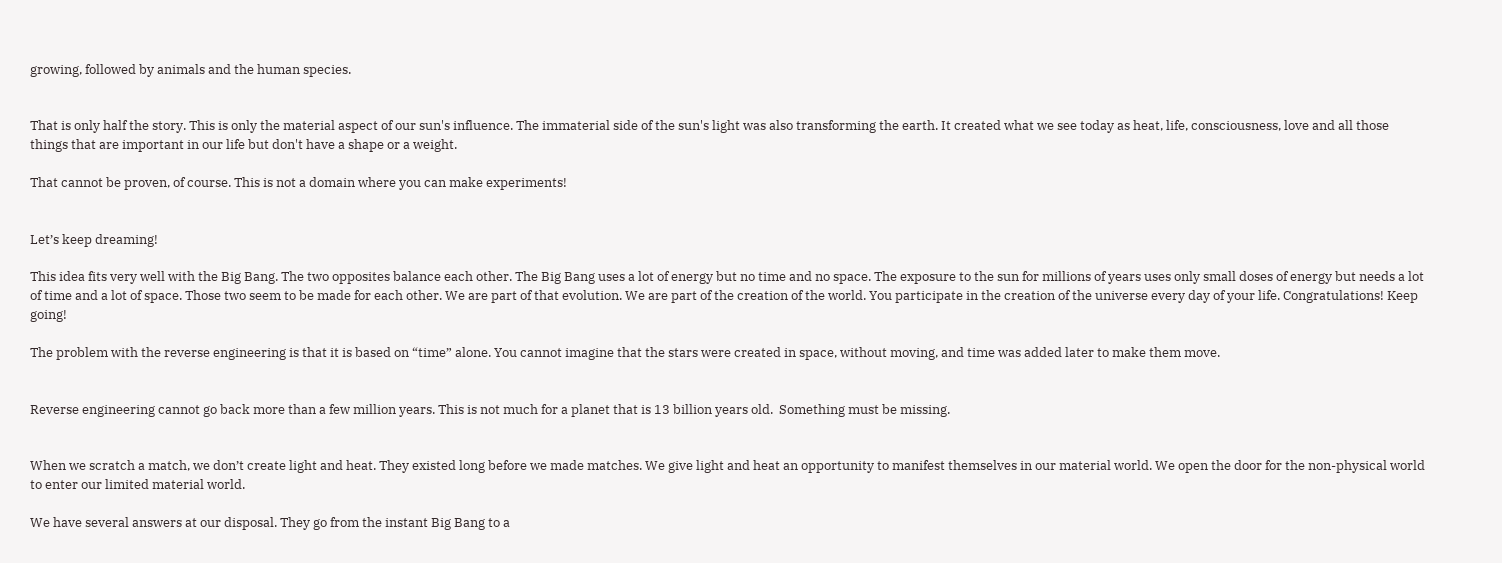growing, followed by animals and the human species.


That is only half the story. This is only the material aspect of our sun's influence. The immaterial side of the sun's light was also transforming the earth. It created what we see today as heat, life, consciousness, love and all those things that are important in our life but don't have a shape or a weight.

That cannot be proven, of course. This is not a domain where you can make experiments!


Let’s keep dreaming!

This idea fits very well with the Big Bang. The two opposites balance each other. The Big Bang uses a lot of energy but no time and no space. The exposure to the sun for millions of years uses only small doses of energy but needs a lot of time and a lot of space. Those two seem to be made for each other. We are part of that evolution. We are part of the creation of the world. You participate in the creation of the universe every day of your life. Congratulations! Keep going!

The problem with the reverse engineering is that it is based on “time” alone. You cannot imagine that the stars were created in space, without moving, and time was added later to make them move.


Reverse engineering cannot go back more than a few million years. This is not much for a planet that is 13 billion years old.  Something must be missing.


When we scratch a match, we don’t create light and heat. They existed long before we made matches. We give light and heat an opportunity to manifest themselves in our material world. We open the door for the non-physical world to enter our limited material world.

We have several answers at our disposal. They go from the instant Big Bang to a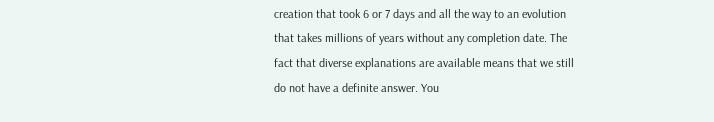creation that took 6 or 7 days and all the way to an evolution that takes millions of years without any completion date. The fact that diverse explanations are available means that we still do not have a definite answer. You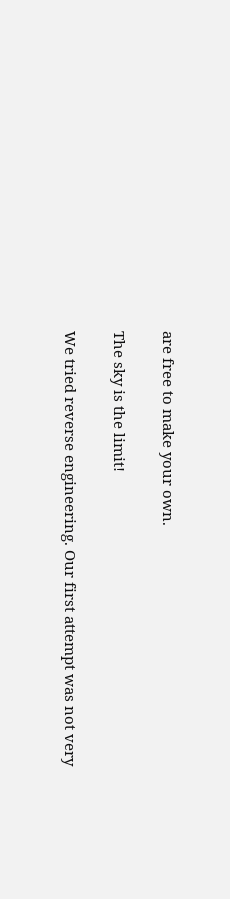are free to make your own.

The sky is the limit!

We tried reverse engineering. Our first attempt was not very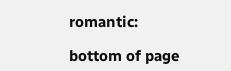romantic:

bottom of page